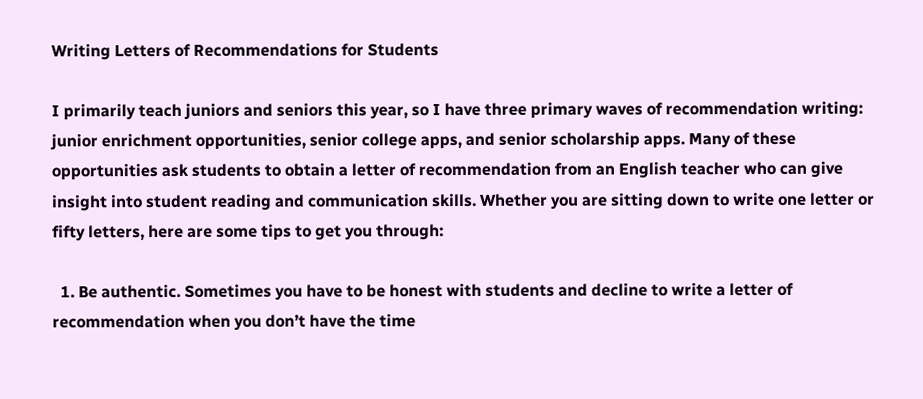Writing Letters of Recommendations for Students

I primarily teach juniors and seniors this year, so I have three primary waves of recommendation writing: junior enrichment opportunities, senior college apps, and senior scholarship apps. Many of these opportunities ask students to obtain a letter of recommendation from an English teacher who can give insight into student reading and communication skills. Whether you are sitting down to write one letter or fifty letters, here are some tips to get you through:

  1. Be authentic. Sometimes you have to be honest with students and decline to write a letter of recommendation when you don’t have the time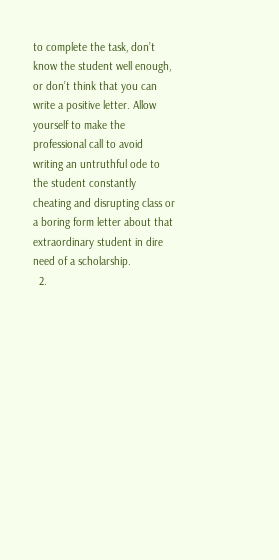to complete the task, don’t know the student well enough, or don’t think that you can write a positive letter. Allow yourself to make the professional call to avoid writing an untruthful ode to the student constantly cheating and disrupting class or a boring form letter about that extraordinary student in dire need of a scholarship.
  2.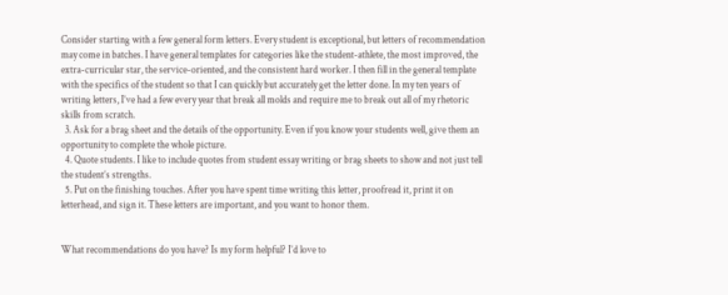Consider starting with a few general form letters. Every student is exceptional, but letters of recommendation may come in batches. I have general templates for categories like the student-athlete, the most improved, the extra-curricular star, the service-oriented, and the consistent hard worker. I then fill in the general template with the specifics of the student so that I can quickly but accurately get the letter done. In my ten years of writing letters, I’ve had a few every year that break all molds and require me to break out all of my rhetoric skills from scratch.
  3. Ask for a brag sheet and the details of the opportunity. Even if you know your students well, give them an opportunity to complete the whole picture.
  4. Quote students. I like to include quotes from student essay writing or brag sheets to show and not just tell the student’s strengths.
  5. Put on the finishing touches. After you have spent time writing this letter, proofread it, print it on letterhead, and sign it. These letters are important, and you want to honor them.


What recommendations do you have? Is my form helpful? I’d love to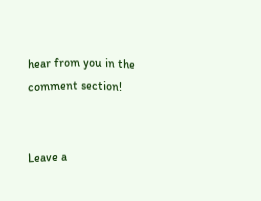hear from you in the comment section!


Leave a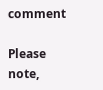comment

Please note,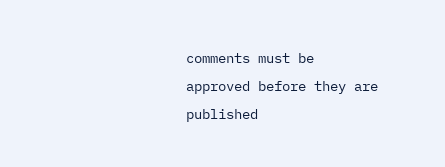comments must be approved before they are published